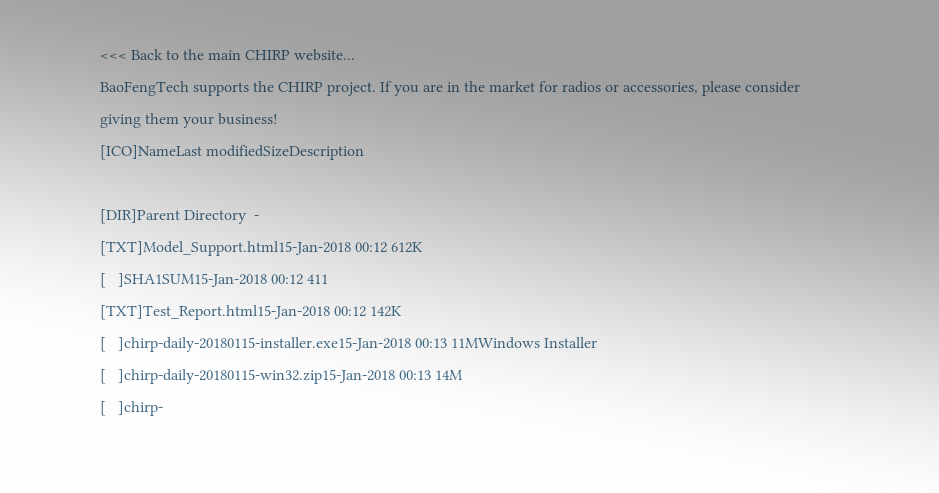<<< Back to the main CHIRP website...
BaoFengTech supports the CHIRP project. If you are in the market for radios or accessories, please consider giving them your business!
[ICO]NameLast modifiedSizeDescription

[DIR]Parent Directory  -
[TXT]Model_Support.html15-Jan-2018 00:12 612K
[   ]SHA1SUM15-Jan-2018 00:12 411
[TXT]Test_Report.html15-Jan-2018 00:12 142K
[   ]chirp-daily-20180115-installer.exe15-Jan-2018 00:13 11MWindows Installer
[   ]chirp-daily-20180115-win32.zip15-Jan-2018 00:13 14M
[   ]chirp-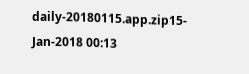daily-20180115.app.zip15-Jan-2018 00:13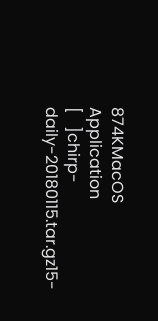874KMacOS Application
[   ]chirp-daily-20180115.tar.gz15-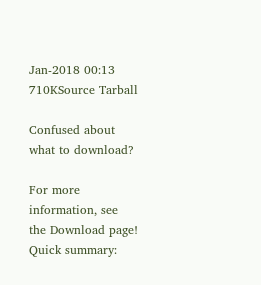Jan-2018 00:13 710KSource Tarball

Confused about what to download?

For more information, see the Download page! Quick summary: